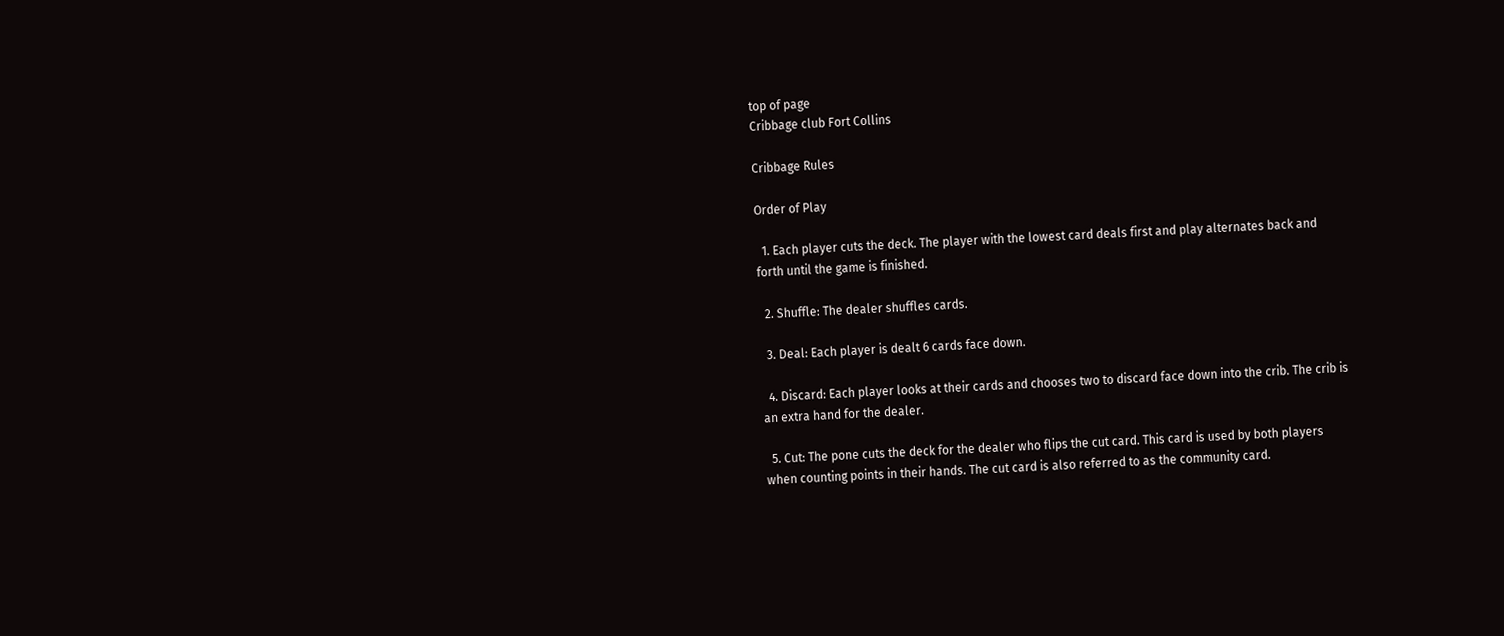top of page
Cribbage club Fort Collins

Cribbage Rules

Order of Play

  1. Each player cuts the deck. The player with the lowest card deals first and play alternates back and forth until the game is finished.

  2. Shuffle: The dealer shuffles cards.

  3. Deal: Each player is dealt 6 cards face down.

  4. Discard: Each player looks at their cards and chooses two to discard face down into the crib. The crib is an extra hand for the dealer.

  5. Cut: The pone cuts the deck for the dealer who flips the cut card. This card is used by both players when counting points in their hands. The cut card is also referred to as the community card.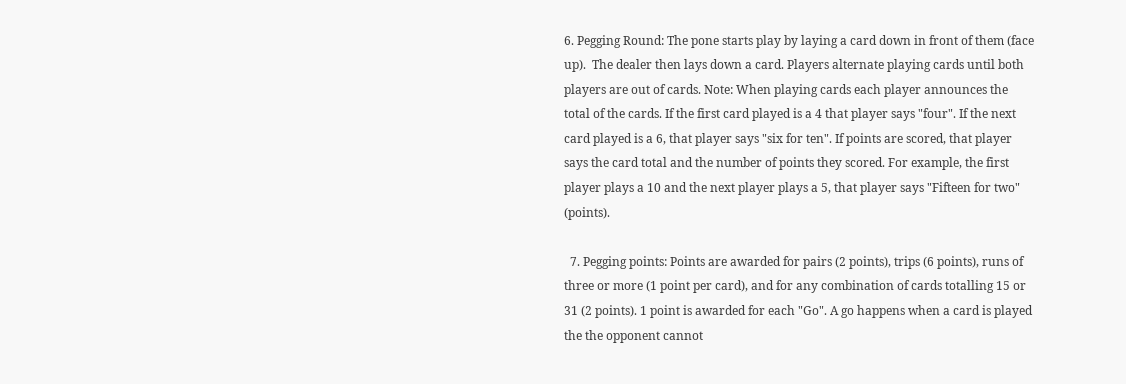6. Pegging Round: The pone starts play by laying a card down in front of them (face up).  The dealer then lays down a card. Players alternate playing cards until both players are out of cards. Note: When playing cards each player announces the total of the cards. If the first card played is a 4 that player says "four". If the next card played is a 6, that player says "six for ten". If points are scored, that player says the card total and the number of points they scored. For example, the first player plays a 10 and the next player plays a 5, that player says "Fifteen for two" (points).

  7. Pegging points: Points are awarded for pairs (2 points), trips (6 points), runs of three or more (1 point per card), and for any combination of cards totalling 15 or 31 (2 points). 1 point is awarded for each "Go". A go happens when a card is played the the opponent cannot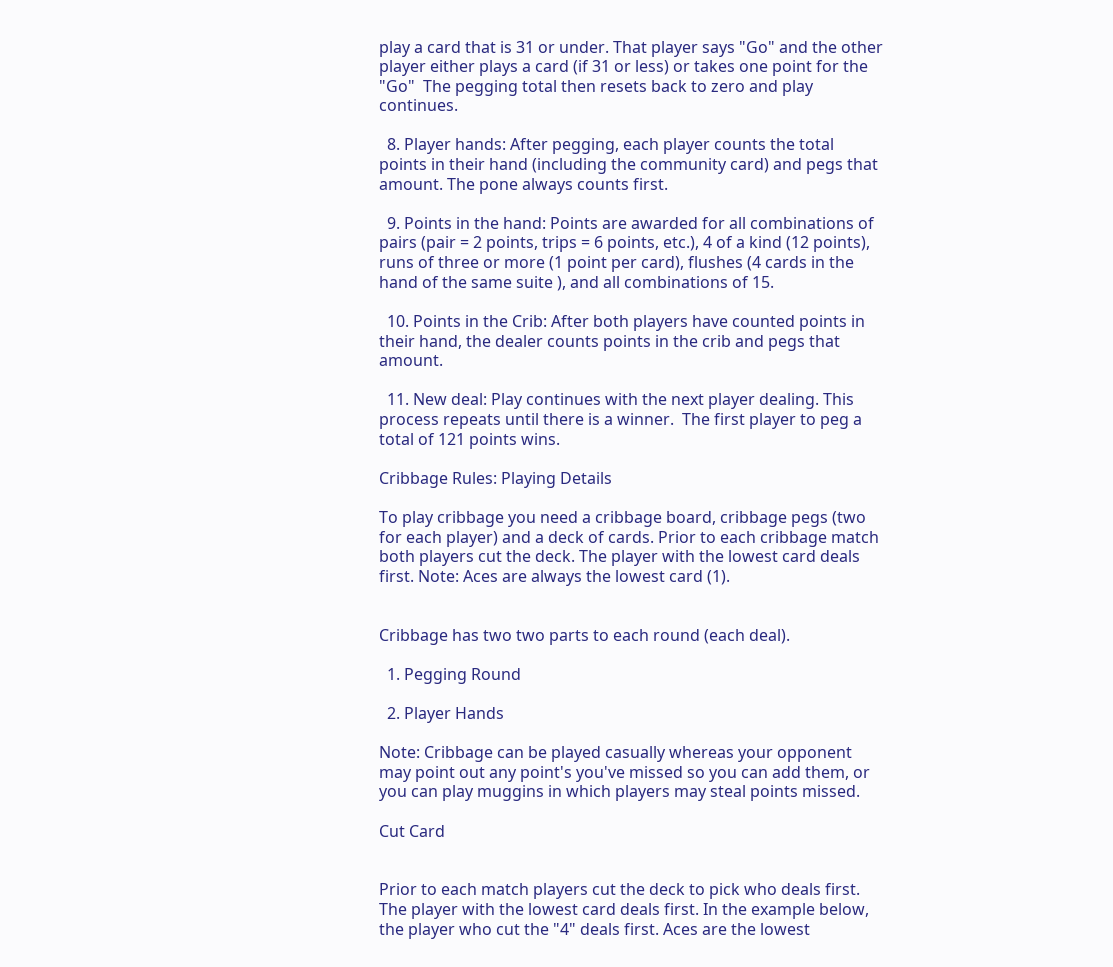play a card that is 31 or under. That player says "Go" and the other player either plays a card (if 31 or less) or takes one point for the "Go"  The pegging total then resets back to zero and play continues.

  8. Player hands: After pegging, each player counts the total points in their hand (including the community card) and pegs that amount. The pone always counts first.

  9. Points in the hand: Points are awarded for all combinations of pairs (pair = 2 points, trips = 6 points, etc.), 4 of a kind (12 points), runs of three or more (1 point per card), flushes (4 cards in the hand of the same suite ), and all combinations of 15.

  10. Points in the Crib: After both players have counted points in their hand, the dealer counts points in the crib and pegs that amount.

  11. New deal: Play continues with the next player dealing. This process repeats until there is a winner.  The first player to peg a total of 121 points wins.

Cribbage Rules: Playing Details

To play cribbage you need a cribbage board, cribbage pegs (two for each player) and a deck of cards. Prior to each cribbage match both players cut the deck. The player with the lowest card deals first. Note: Aces are always the lowest card (1).


Cribbage has two two parts to each round (each deal).

  1. Pegging Round

  2. Player Hands

Note: Cribbage can be played casually whereas your opponent may point out any point's you've missed so you can add them, or you can play muggins in which players may steal points missed.

Cut Card


Prior to each match players cut the deck to pick who deals first. The player with the lowest card deals first. In the example below, the player who cut the "4" deals first. Aces are the lowest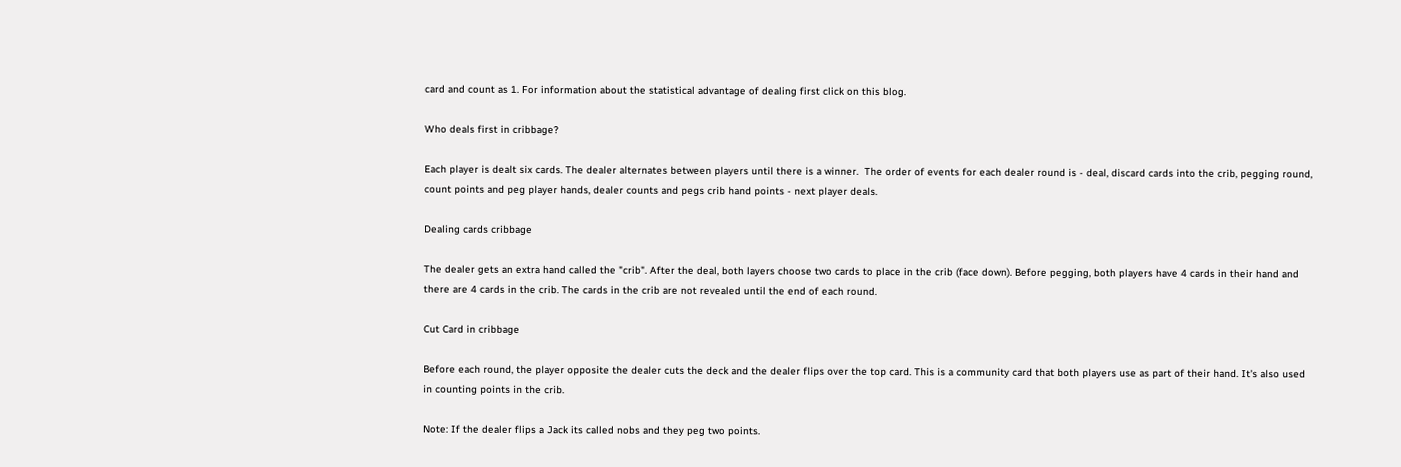card and count as 1. For information about the statistical advantage of dealing first click on this blog.

Who deals first in cribbage?

Each player is dealt six cards. The dealer alternates between players until there is a winner.  The order of events for each dealer round is - deal, discard cards into the crib, pegging round, count points and peg player hands, dealer counts and pegs crib hand points - next player deals.

Dealing cards cribbage

The dealer gets an extra hand called the "crib". After the deal, both layers choose two cards to place in the crib (face down). Before pegging, both players have 4 cards in their hand and there are 4 cards in the crib. The cards in the crib are not revealed until the end of each round.

Cut Card in cribbage

Before each round, the player opposite the dealer cuts the deck and the dealer flips over the top card. This is a community card that both players use as part of their hand. It's also used in counting points in the crib.

Note: If the dealer flips a Jack its called nobs and they peg two points.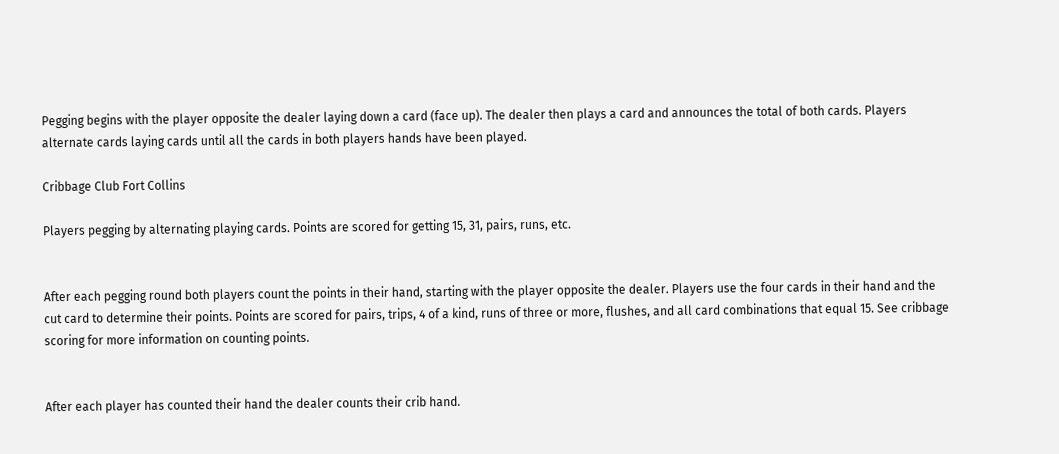Pegging begins with the player opposite the dealer laying down a card (face up). The dealer then plays a card and announces the total of both cards. Players alternate cards laying cards until all the cards in both players hands have been played.

Cribbage Club Fort Collins

Players pegging by alternating playing cards. Points are scored for getting 15, 31, pairs, runs, etc.


After each pegging round both players count the points in their hand, starting with the player opposite the dealer. Players use the four cards in their hand and the cut card to determine their points. Points are scored for pairs, trips, 4 of a kind, runs of three or more, flushes, and all card combinations that equal 15. See cribbage scoring for more information on counting points.


After each player has counted their hand the dealer counts their crib hand.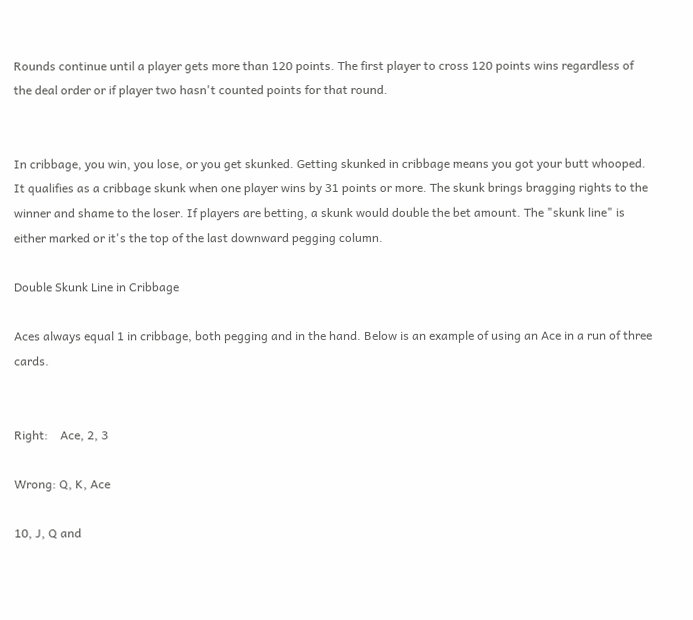Rounds continue until a player gets more than 120 points. The first player to cross 120 points wins regardless of the deal order or if player two hasn't counted points for that round.


In cribbage, you win, you lose, or you get skunked. Getting skunked in cribbage means you got your butt whooped. It qualifies as a cribbage skunk when one player wins by 31 points or more. The skunk brings bragging rights to the winner and shame to the loser. If players are betting, a skunk would double the bet amount. The "skunk line" is either marked or it's the top of the last downward pegging column.

Double Skunk Line in Cribbage

Aces always equal 1 in cribbage, both pegging and in the hand. Below is an example of using an Ace in a run of three cards.


Right:    Ace, 2, 3

Wrong: Q, K, Ace

10, J, Q and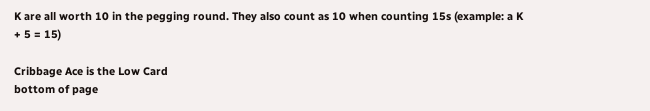K are all worth 10 in the pegging round. They also count as 10 when counting 15s (example: a K + 5 = 15)

Cribbage Ace is the Low Card
bottom of page